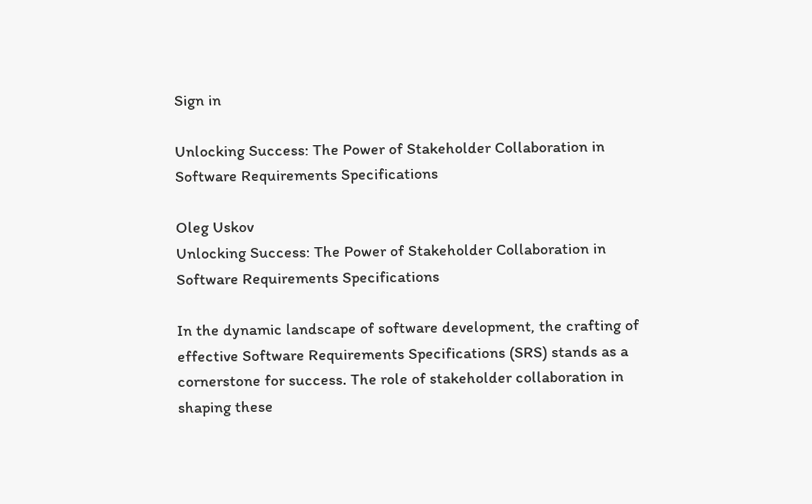Sign in

Unlocking Success: The Power of Stakeholder Collaboration in Software Requirements Specifications

Oleg Uskov
Unlocking Success: The Power of Stakeholder Collaboration in Software Requirements Specifications

In the dynamic landscape of software development, the crafting of effective Software Requirements Specifications (SRS) stands as a cornerstone for success. The role of stakeholder collaboration in shaping these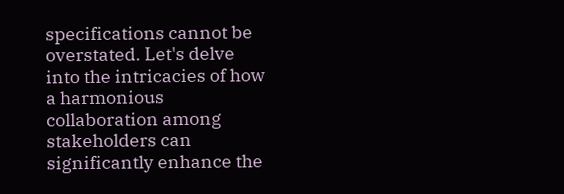specifications cannot be overstated. Let's delve into the intricacies of how a harmonious collaboration among stakeholders can significantly enhance the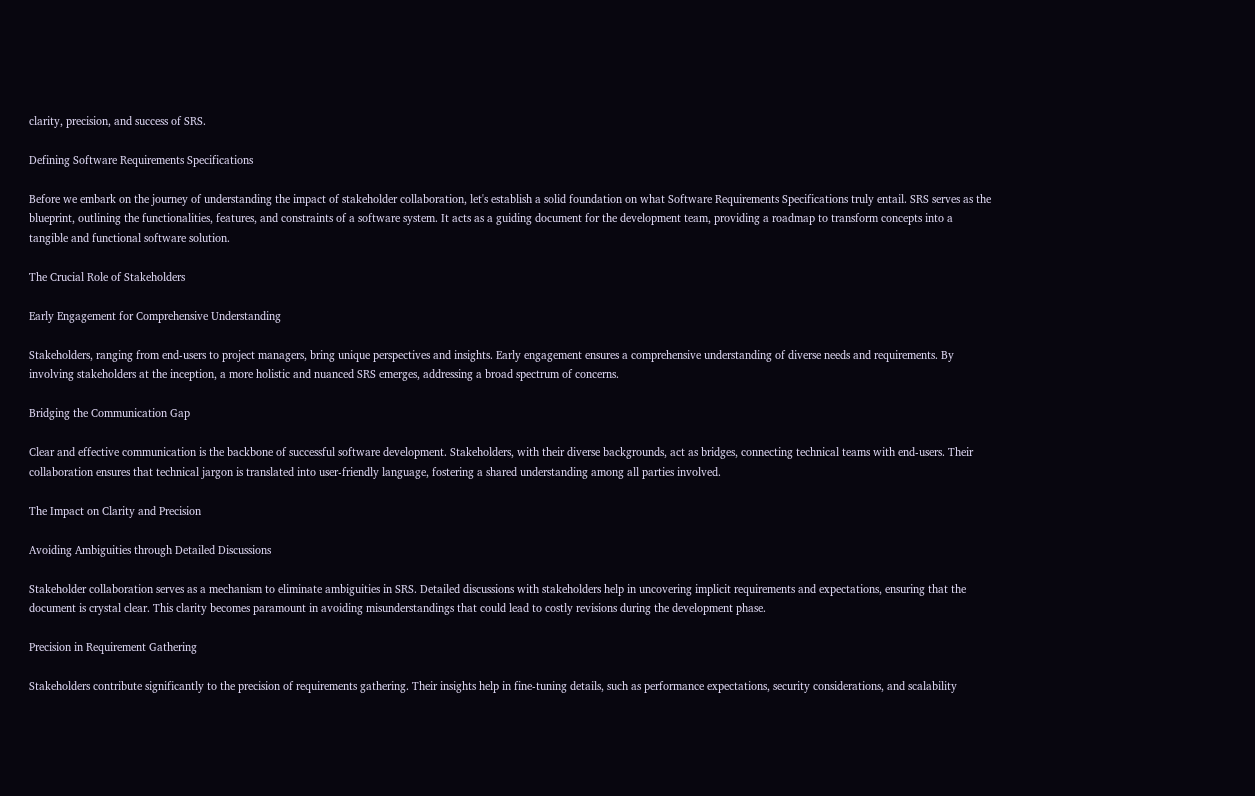clarity, precision, and success of SRS.

Defining Software Requirements Specifications

Before we embark on the journey of understanding the impact of stakeholder collaboration, let's establish a solid foundation on what Software Requirements Specifications truly entail. SRS serves as the blueprint, outlining the functionalities, features, and constraints of a software system. It acts as a guiding document for the development team, providing a roadmap to transform concepts into a tangible and functional software solution.

The Crucial Role of Stakeholders

Early Engagement for Comprehensive Understanding

Stakeholders, ranging from end-users to project managers, bring unique perspectives and insights. Early engagement ensures a comprehensive understanding of diverse needs and requirements. By involving stakeholders at the inception, a more holistic and nuanced SRS emerges, addressing a broad spectrum of concerns.

Bridging the Communication Gap

Clear and effective communication is the backbone of successful software development. Stakeholders, with their diverse backgrounds, act as bridges, connecting technical teams with end-users. Their collaboration ensures that technical jargon is translated into user-friendly language, fostering a shared understanding among all parties involved.

The Impact on Clarity and Precision

Avoiding Ambiguities through Detailed Discussions

Stakeholder collaboration serves as a mechanism to eliminate ambiguities in SRS. Detailed discussions with stakeholders help in uncovering implicit requirements and expectations, ensuring that the document is crystal clear. This clarity becomes paramount in avoiding misunderstandings that could lead to costly revisions during the development phase.

Precision in Requirement Gathering

Stakeholders contribute significantly to the precision of requirements gathering. Their insights help in fine-tuning details, such as performance expectations, security considerations, and scalability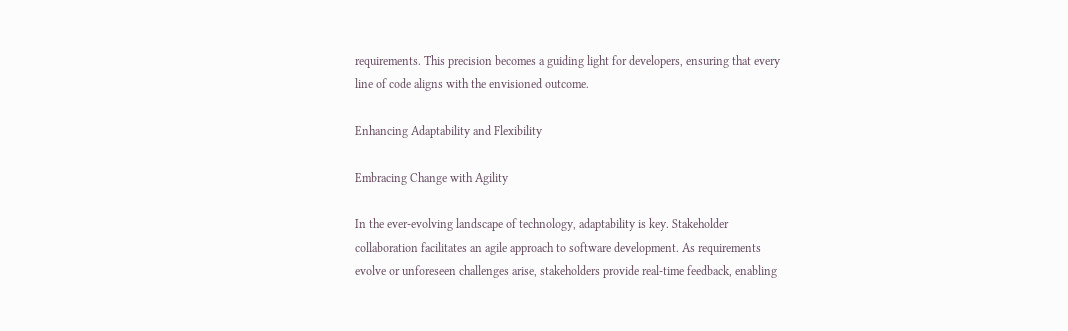requirements. This precision becomes a guiding light for developers, ensuring that every line of code aligns with the envisioned outcome.

Enhancing Adaptability and Flexibility

Embracing Change with Agility

In the ever-evolving landscape of technology, adaptability is key. Stakeholder collaboration facilitates an agile approach to software development. As requirements evolve or unforeseen challenges arise, stakeholders provide real-time feedback, enabling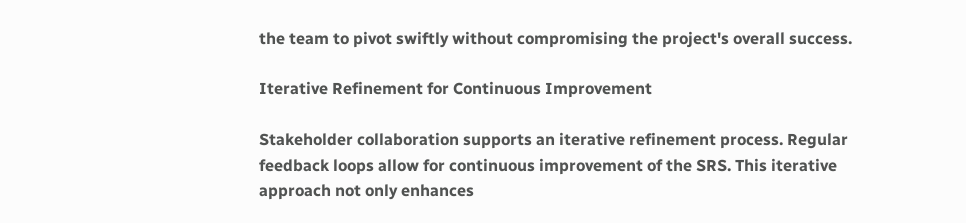the team to pivot swiftly without compromising the project's overall success.

Iterative Refinement for Continuous Improvement

Stakeholder collaboration supports an iterative refinement process. Regular feedback loops allow for continuous improvement of the SRS. This iterative approach not only enhances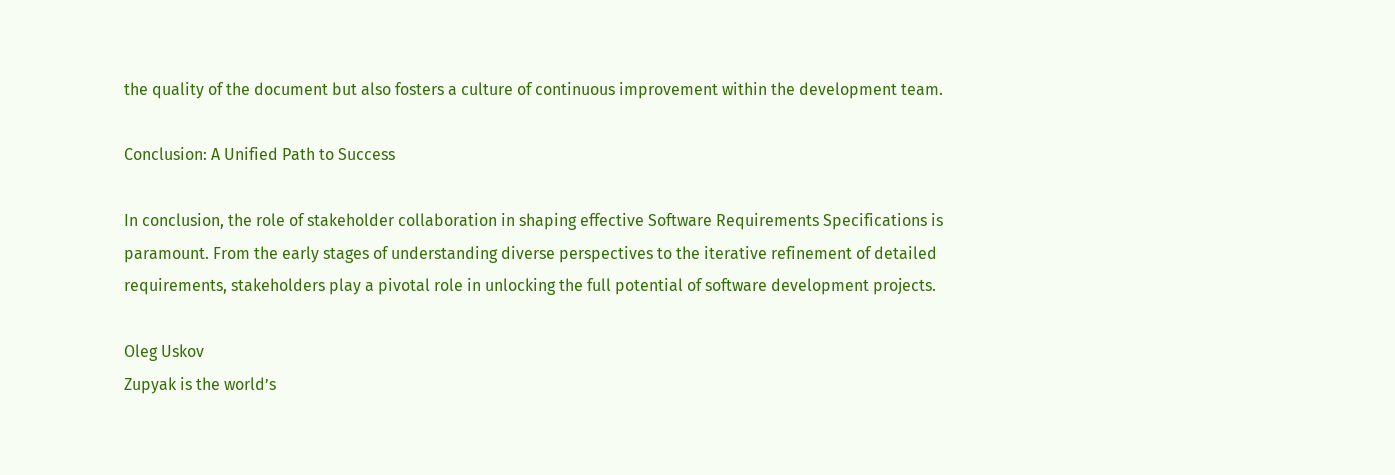the quality of the document but also fosters a culture of continuous improvement within the development team.

Conclusion: A Unified Path to Success

In conclusion, the role of stakeholder collaboration in shaping effective Software Requirements Specifications is paramount. From the early stages of understanding diverse perspectives to the iterative refinement of detailed requirements, stakeholders play a pivotal role in unlocking the full potential of software development projects.

Oleg Uskov
Zupyak is the world’s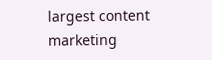largest content marketing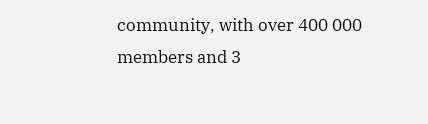community, with over 400 000 members and 3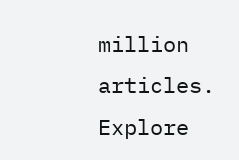million articles. Explore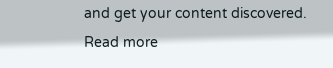and get your content discovered.
Read more